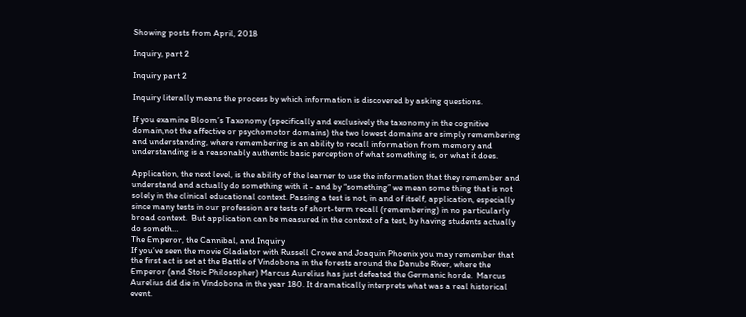Showing posts from April, 2018

Inquiry, part 2

Inquiry part 2

Inquiry literally means the process by which information is discovered by asking questions.

If you examine Bloom’s Taxonomy (specifically and exclusively the taxonomy in the cognitive domain,not the affective or psychomotor domains) the two lowest domains are simply remembering and understanding, where remembering is an ability to recall information from memory and understanding is a reasonably authentic basic perception of what something is, or what it does.

Application, the next level, is the ability of the learner to use the information that they remember and understand and actually do something with it - and by “something” we mean some thing that is not solely in the clinical educational context. Passing a test is not, in and of itself, application, especially since many tests in our profession are tests of short-term recall (remembering) in no particularly broad context.  But application can be measured in the context of a test, by having students actually do someth…
The Emperor, the Cannibal, and Inquiry
If you’ve seen the movie Gladiator with Russell Crowe and Joaquin Phoenix you may remember that the first act is set at the Battle of Vindobona in the forests around the Danube River, where the Emperor (and Stoic Philosopher) Marcus Aurelius has just defeated the Germanic horde.  Marcus Aurelius did die in Vindobona in the year 180. It dramatically interprets what was a real historical event.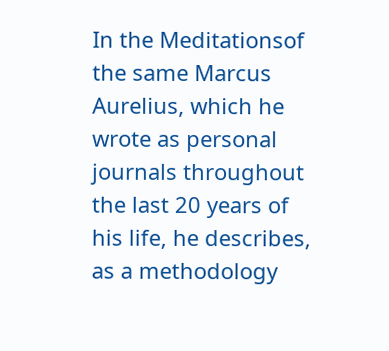In the Meditationsof the same Marcus Aurelius, which he wrote as personal journals throughout the last 20 years of his life, he describes, as a methodology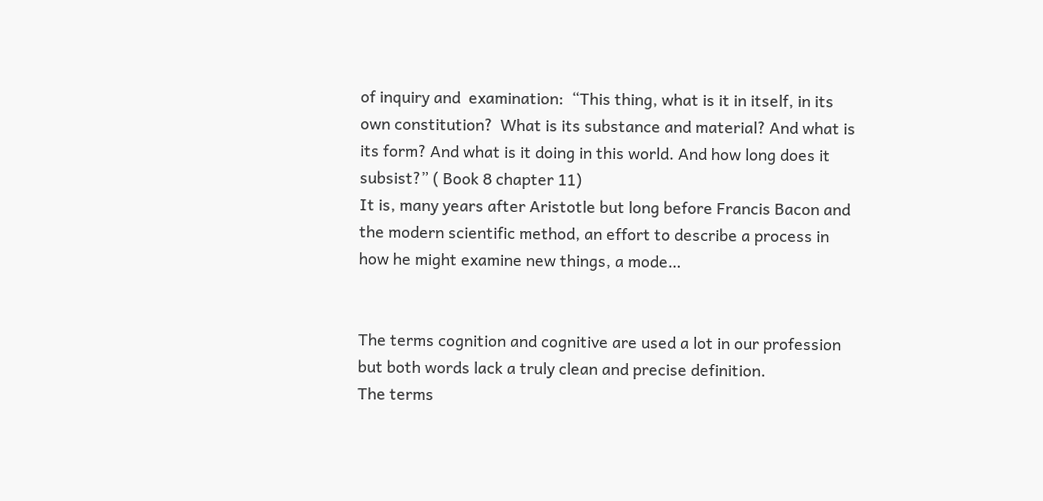of inquiry and  examination:  “This thing, what is it in itself, in its own constitution?  What is its substance and material? And what is its form? And what is it doing in this world. And how long does it subsist?” ( Book 8 chapter 11)
It is, many years after Aristotle but long before Francis Bacon and the modern scientific method, an effort to describe a process in how he might examine new things, a mode…


The terms cognition and cognitive are used a lot in our profession but both words lack a truly clean and precise definition.
The terms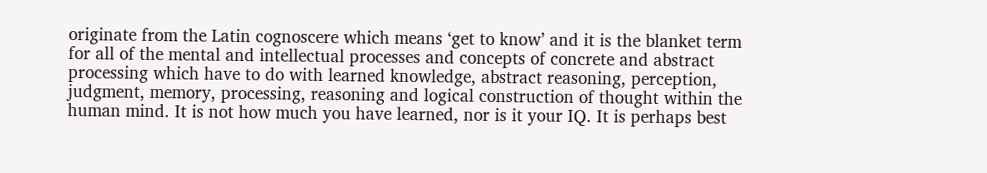originate from the Latin cognoscere which means ‘get to know’ and it is the blanket term for all of the mental and intellectual processes and concepts of concrete and abstract processing which have to do with learned knowledge, abstract reasoning, perception, judgment, memory, processing, reasoning and logical construction of thought within the human mind. It is not how much you have learned, nor is it your IQ. It is perhaps best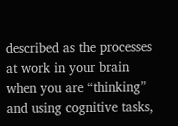described as the processes at work in your brain when you are “thinking” and using cognitive tasks,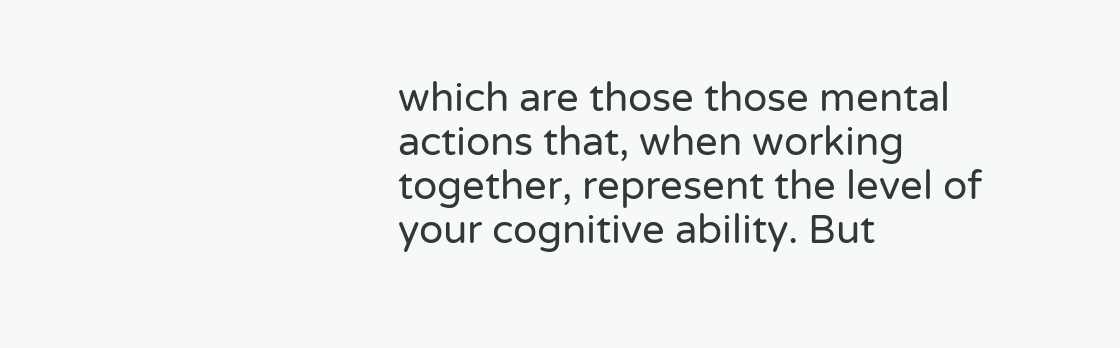which are those those mental actions that, when working together, represent the level of your cognitive ability. But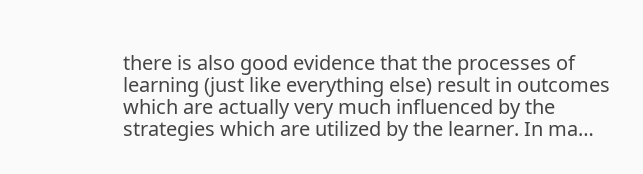there is also good evidence that the processes of learning (just like everything else) result in outcomes which are actually very much influenced by the strategies which are utilized by the learner. In ma…